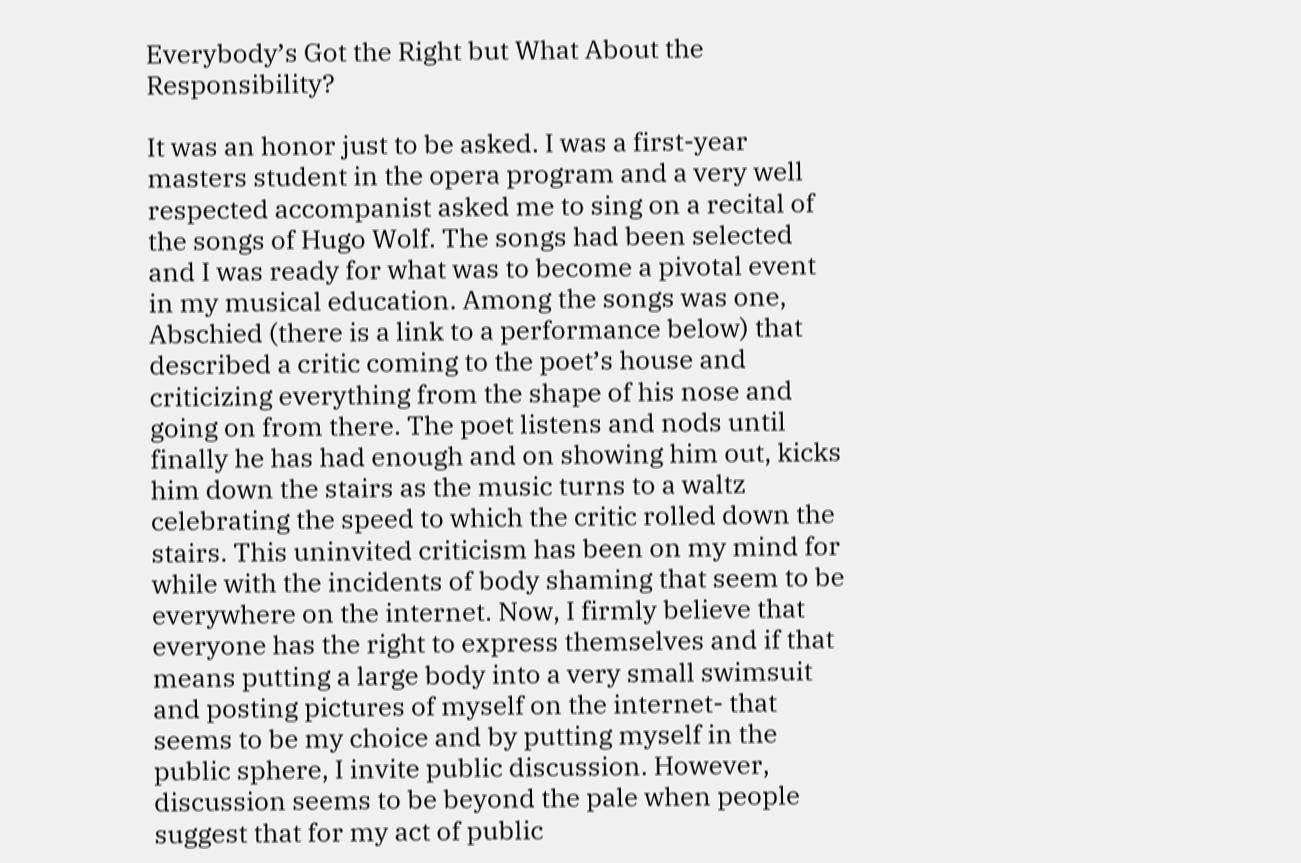Everybody’s Got the Right but What About the Responsibility?

It was an honor just to be asked. I was a first-year masters student in the opera program and a very well respected accompanist asked me to sing on a recital of the songs of Hugo Wolf. The songs had been selected and I was ready for what was to become a pivotal event in my musical education. Among the songs was one, Abschied (there is a link to a performance below) that described a critic coming to the poet’s house and criticizing everything from the shape of his nose and going on from there. The poet listens and nods until finally he has had enough and on showing him out, kicks him down the stairs as the music turns to a waltz celebrating the speed to which the critic rolled down the stairs. This uninvited criticism has been on my mind for while with the incidents of body shaming that seem to be everywhere on the internet. Now, I firmly believe that everyone has the right to express themselves and if that means putting a large body into a very small swimsuit and posting pictures of myself on the internet- that seems to be my choice and by putting myself in the public sphere, I invite public discussion. However, discussion seems to be beyond the pale when people suggest that for my act of public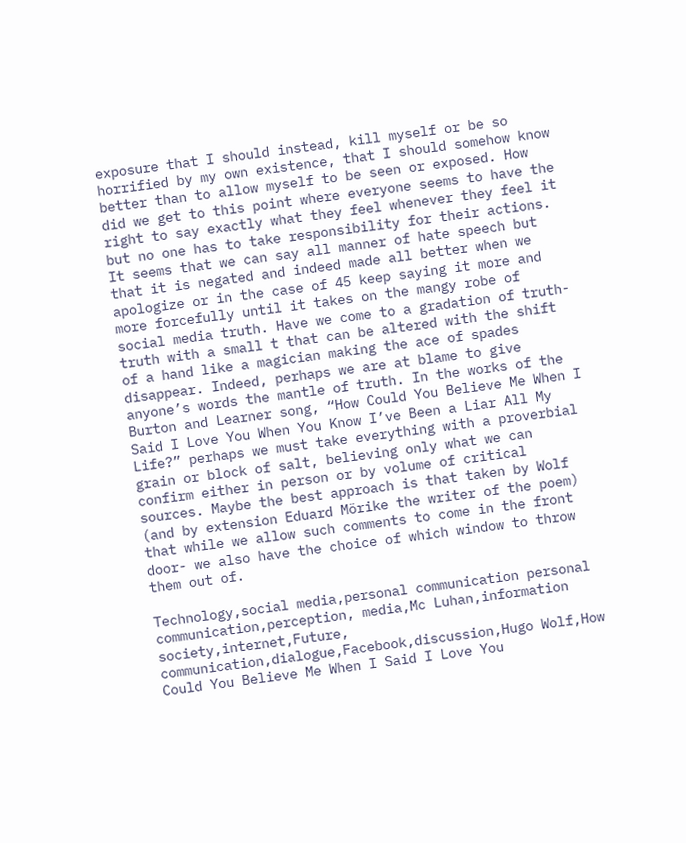exposure that I should instead, kill myself or be so horrified by my own existence, that I should somehow know better than to allow myself to be seen or exposed. How did we get to this point where everyone seems to have the right to say exactly what they feel whenever they feel it but no one has to take responsibility for their actions. It seems that we can say all manner of hate speech but that it is negated and indeed made all better when we apologize or in the case of 45 keep saying it more and more forcefully until it takes on the mangy robe of social media truth. Have we come to a gradation of truth- truth with a small t that can be altered with the shift of a hand like a magician making the ace of spades disappear. Indeed, perhaps we are at blame to give anyone’s words the mantle of truth. In the works of the Burton and Learner song, “How Could You Believe Me When I Said I Love You When You Know I’ve Been a Liar All My Life?” perhaps we must take everything with a proverbial grain or block of salt, believing only what we can confirm either in person or by volume of critical sources. Maybe the best approach is that taken by Wolf (and by extension Eduard Mörike the writer of the poem) that while we allow such comments to come in the front door- we also have the choice of which window to throw them out of.

Technology,social media,personal communication personal communication,perception, media,Mc Luhan,information society,internet,Future, communication,dialogue,Facebook,discussion,Hugo Wolf,How Could You Believe Me When I Said I Love You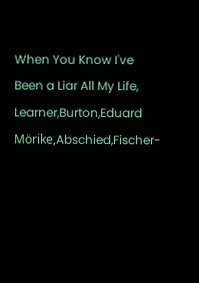When You Know I've Been a Liar All My Life, Learner,Burton,Eduard Mörike,Abschied,Fischer-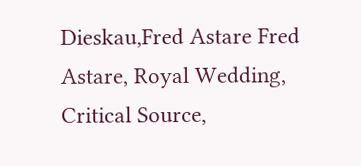Dieskau,Fred Astare Fred Astare, Royal Wedding, Critical Source,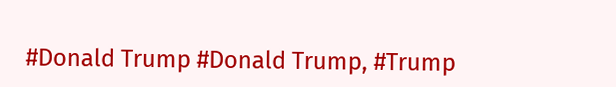#Donald Trump #Donald Trump, #Trump